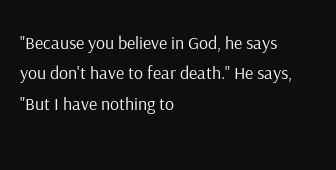"Because you believe in God, he says you don't have to fear death." He says, "But I have nothing to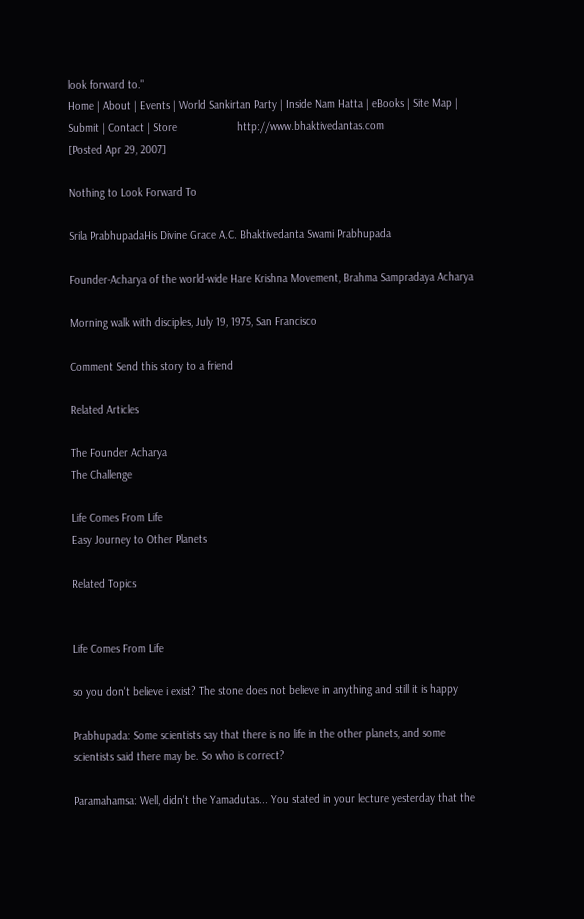look forward to."
Home | About | Events | World Sankirtan Party | Inside Nam Hatta | eBooks | Site Map | Submit | Contact | Store                    http://www.bhaktivedantas.com
[Posted Apr 29, 2007]

Nothing to Look Forward To

Srila PrabhupadaHis Divine Grace A.C. Bhaktivedanta Swami Prabhupada

Founder-Acharya of the world-wide Hare Krishna Movement, Brahma Sampradaya Acharya

Morning walk with disciples, July 19, 1975, San Francisco

Comment Send this story to a friend

Related Articles

The Founder Acharya
The Challenge

Life Comes From Life
Easy Journey to Other Planets

Related Topics


Life Comes From Life

so you don't believe i exist? The stone does not believe in anything and still it is happy

Prabhupada: Some scientists say that there is no life in the other planets, and some scientists said there may be. So who is correct?

Paramahamsa: Well, didn't the Yamadutas... You stated in your lecture yesterday that the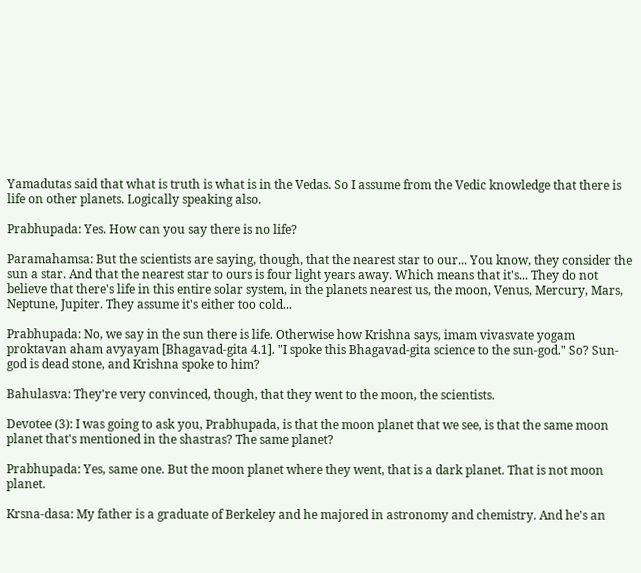Yamadutas said that what is truth is what is in the Vedas. So I assume from the Vedic knowledge that there is life on other planets. Logically speaking also.

Prabhupada: Yes. How can you say there is no life?

Paramahamsa: But the scientists are saying, though, that the nearest star to our... You know, they consider the sun a star. And that the nearest star to ours is four light years away. Which means that it's... They do not believe that there's life in this entire solar system, in the planets nearest us, the moon, Venus, Mercury, Mars, Neptune, Jupiter. They assume it's either too cold...

Prabhupada: No, we say in the sun there is life. Otherwise how Krishna says, imam vivasvate yogam proktavan aham avyayam [Bhagavad-gita 4.1]. "I spoke this Bhagavad-gita science to the sun-god." So? Sun-god is dead stone, and Krishna spoke to him?

Bahulasva: They're very convinced, though, that they went to the moon, the scientists.

Devotee (3): I was going to ask you, Prabhupada, is that the moon planet that we see, is that the same moon planet that's mentioned in the shastras? The same planet?

Prabhupada: Yes, same one. But the moon planet where they went, that is a dark planet. That is not moon planet.

Krsna-dasa: My father is a graduate of Berkeley and he majored in astronomy and chemistry. And he's an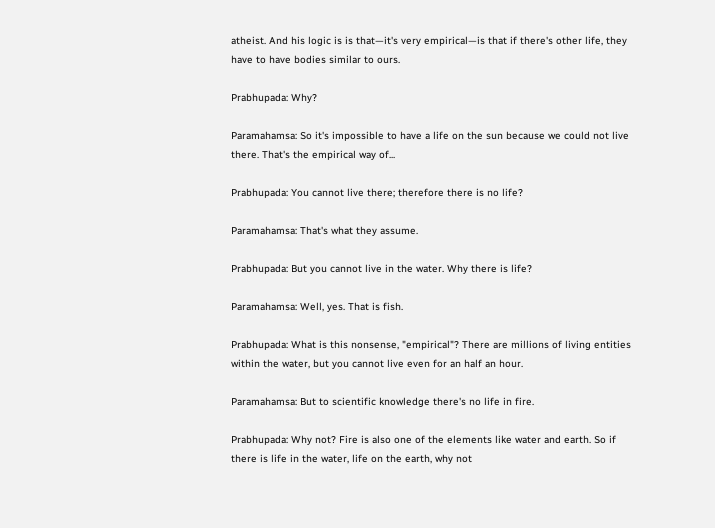atheist. And his logic is is that—it's very empirical—is that if there's other life, they have to have bodies similar to ours.

Prabhupada: Why?

Paramahamsa: So it's impossible to have a life on the sun because we could not live there. That's the empirical way of...

Prabhupada: You cannot live there; therefore there is no life?

Paramahamsa: That's what they assume.

Prabhupada: But you cannot live in the water. Why there is life?

Paramahamsa: Well, yes. That is fish.

Prabhupada: What is this nonsense, "empirical"? There are millions of living entities within the water, but you cannot live even for an half an hour.

Paramahamsa: But to scientific knowledge there's no life in fire.

Prabhupada: Why not? Fire is also one of the elements like water and earth. So if there is life in the water, life on the earth, why not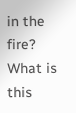in the fire? What is this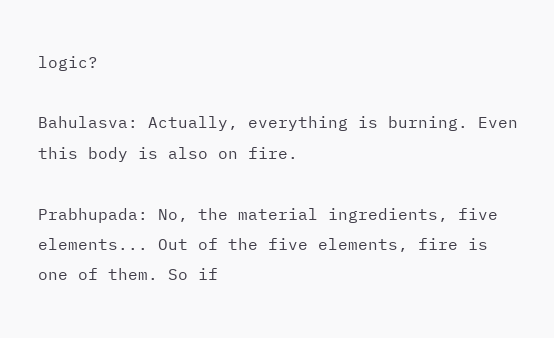logic?

Bahulasva: Actually, everything is burning. Even this body is also on fire.

Prabhupada: No, the material ingredients, five elements... Out of the five elements, fire is one of them. So if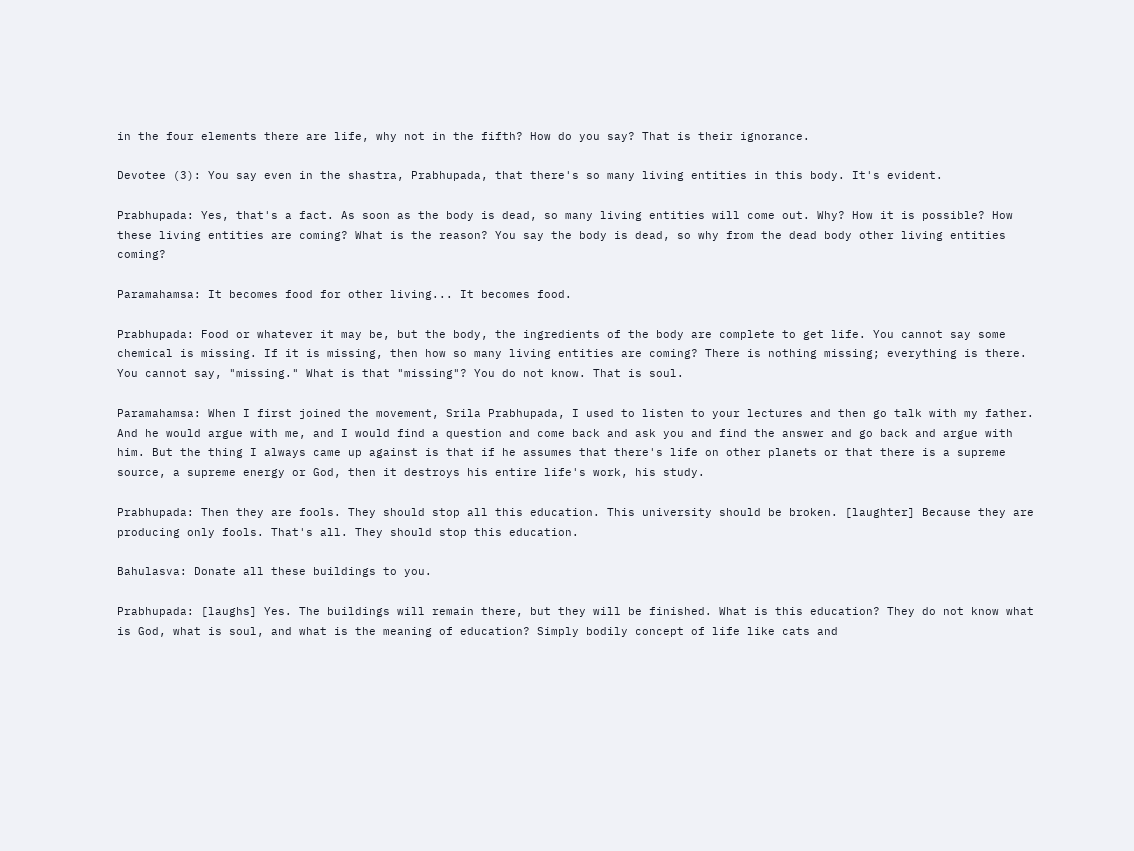in the four elements there are life, why not in the fifth? How do you say? That is their ignorance.

Devotee (3): You say even in the shastra, Prabhupada, that there's so many living entities in this body. It's evident.

Prabhupada: Yes, that's a fact. As soon as the body is dead, so many living entities will come out. Why? How it is possible? How these living entities are coming? What is the reason? You say the body is dead, so why from the dead body other living entities coming?

Paramahamsa: It becomes food for other living... It becomes food.

Prabhupada: Food or whatever it may be, but the body, the ingredients of the body are complete to get life. You cannot say some chemical is missing. If it is missing, then how so many living entities are coming? There is nothing missing; everything is there. You cannot say, "missing." What is that "missing"? You do not know. That is soul.

Paramahamsa: When I first joined the movement, Srila Prabhupada, I used to listen to your lectures and then go talk with my father. And he would argue with me, and I would find a question and come back and ask you and find the answer and go back and argue with him. But the thing I always came up against is that if he assumes that there's life on other planets or that there is a supreme source, a supreme energy or God, then it destroys his entire life's work, his study.

Prabhupada: Then they are fools. They should stop all this education. This university should be broken. [laughter] Because they are producing only fools. That's all. They should stop this education.

Bahulasva: Donate all these buildings to you.

Prabhupada: [laughs] Yes. The buildings will remain there, but they will be finished. What is this education? They do not know what is God, what is soul, and what is the meaning of education? Simply bodily concept of life like cats and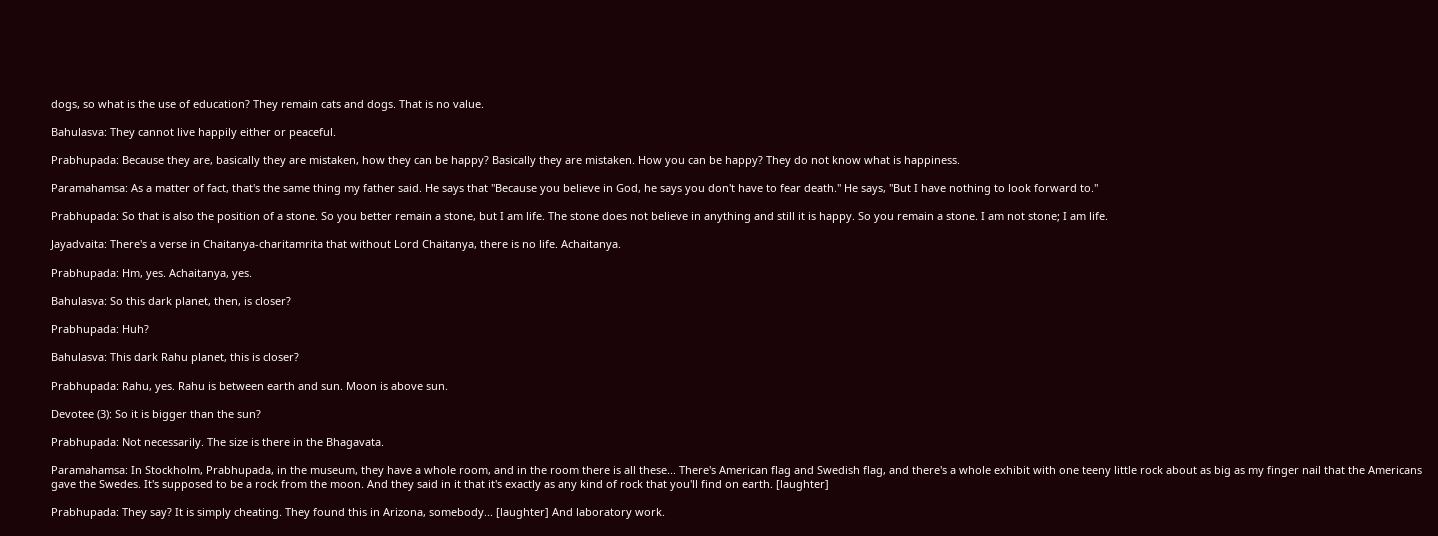dogs, so what is the use of education? They remain cats and dogs. That is no value.

Bahulasva: They cannot live happily either or peaceful.

Prabhupada: Because they are, basically they are mistaken, how they can be happy? Basically they are mistaken. How you can be happy? They do not know what is happiness.

Paramahamsa: As a matter of fact, that's the same thing my father said. He says that "Because you believe in God, he says you don't have to fear death." He says, "But I have nothing to look forward to."

Prabhupada: So that is also the position of a stone. So you better remain a stone, but I am life. The stone does not believe in anything and still it is happy. So you remain a stone. I am not stone; I am life.

Jayadvaita: There's a verse in Chaitanya-charitamrita that without Lord Chaitanya, there is no life. Achaitanya.

Prabhupada: Hm, yes. Achaitanya, yes.

Bahulasva: So this dark planet, then, is closer?

Prabhupada: Huh?

Bahulasva: This dark Rahu planet, this is closer?

Prabhupada: Rahu, yes. Rahu is between earth and sun. Moon is above sun.

Devotee (3): So it is bigger than the sun?

Prabhupada: Not necessarily. The size is there in the Bhagavata.

Paramahamsa: In Stockholm, Prabhupada, in the museum, they have a whole room, and in the room there is all these... There's American flag and Swedish flag, and there's a whole exhibit with one teeny little rock about as big as my finger nail that the Americans gave the Swedes. It's supposed to be a rock from the moon. And they said in it that it's exactly as any kind of rock that you'll find on earth. [laughter]

Prabhupada: They say? It is simply cheating. They found this in Arizona, somebody... [laughter] And laboratory work.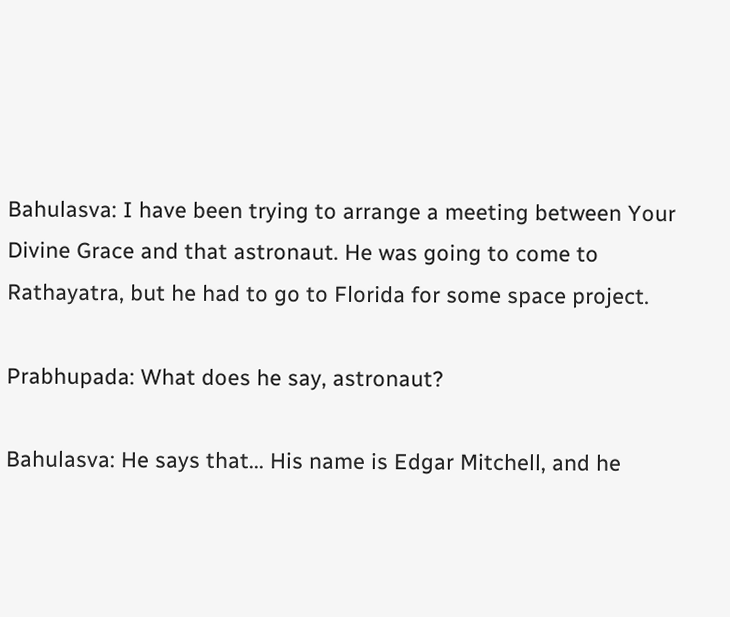Bahulasva: I have been trying to arrange a meeting between Your Divine Grace and that astronaut. He was going to come to Rathayatra, but he had to go to Florida for some space project.

Prabhupada: What does he say, astronaut?

Bahulasva: He says that... His name is Edgar Mitchell, and he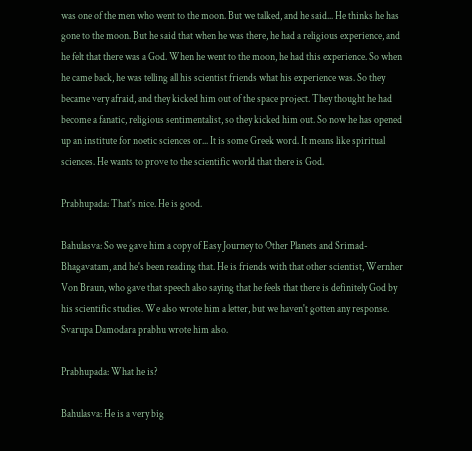was one of the men who went to the moon. But we talked, and he said... He thinks he has gone to the moon. But he said that when he was there, he had a religious experience, and he felt that there was a God. When he went to the moon, he had this experience. So when he came back, he was telling all his scientist friends what his experience was. So they became very afraid, and they kicked him out of the space project. They thought he had become a fanatic, religious sentimentalist, so they kicked him out. So now he has opened up an institute for noetic sciences or... It is some Greek word. It means like spiritual sciences. He wants to prove to the scientific world that there is God.

Prabhupada: That's nice. He is good.

Bahulasva: So we gave him a copy of Easy Journey to Other Planets and Srimad-Bhagavatam, and he's been reading that. He is friends with that other scientist, Wernher Von Braun, who gave that speech also saying that he feels that there is definitely God by his scientific studies. We also wrote him a letter, but we haven't gotten any response. Svarupa Damodara prabhu wrote him also.

Prabhupada: What he is?

Bahulasva: He is a very big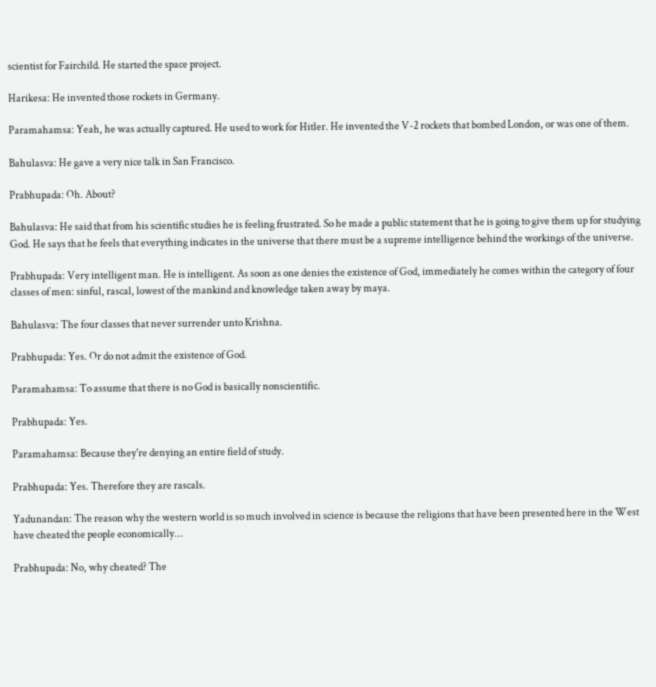scientist for Fairchild. He started the space project.

Harikesa: He invented those rockets in Germany.

Paramahamsa: Yeah, he was actually captured. He used to work for Hitler. He invented the V-2 rockets that bombed London, or was one of them.

Bahulasva: He gave a very nice talk in San Francisco.

Prabhupada: Oh. About?

Bahulasva: He said that from his scientific studies he is feeling frustrated. So he made a public statement that he is going to give them up for studying God. He says that he feels that everything indicates in the universe that there must be a supreme intelligence behind the workings of the universe.

Prabhupada: Very intelligent man. He is intelligent. As soon as one denies the existence of God, immediately he comes within the category of four classes of men: sinful, rascal, lowest of the mankind and knowledge taken away by maya.

Bahulasva: The four classes that never surrender unto Krishna.

Prabhupada: Yes. Or do not admit the existence of God.

Paramahamsa: To assume that there is no God is basically nonscientific.

Prabhupada: Yes.

Paramahamsa: Because they're denying an entire field of study.

Prabhupada: Yes. Therefore they are rascals.

Yadunandan: The reason why the western world is so much involved in science is because the religions that have been presented here in the West have cheated the people economically...

Prabhupada: No, why cheated? The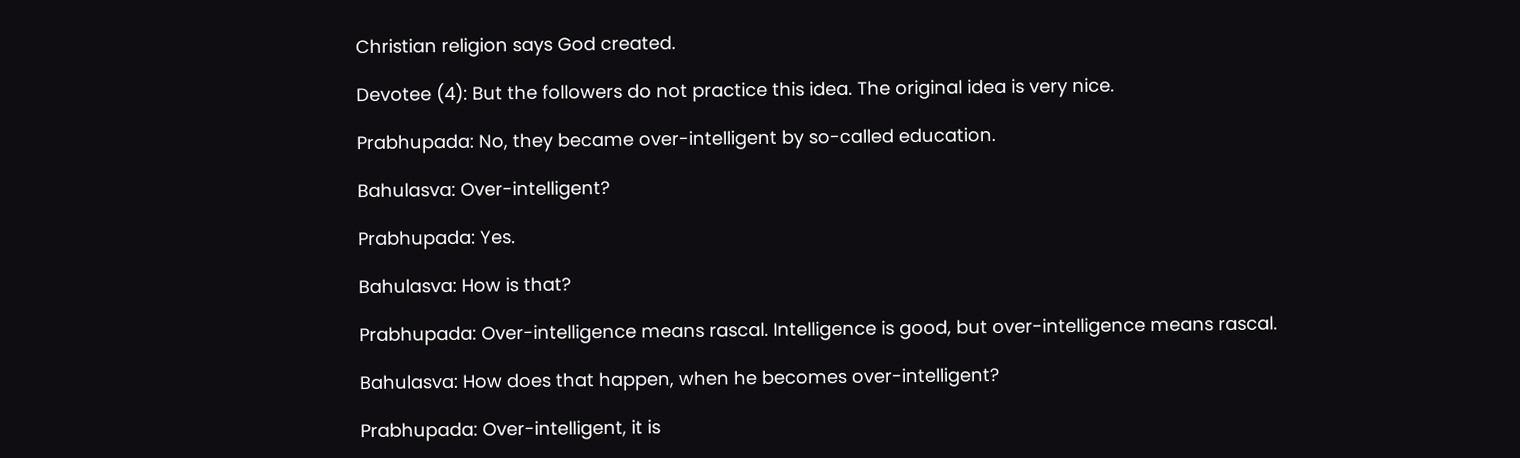Christian religion says God created.

Devotee (4): But the followers do not practice this idea. The original idea is very nice.

Prabhupada: No, they became over-intelligent by so-called education.

Bahulasva: Over-intelligent?

Prabhupada: Yes.

Bahulasva: How is that?

Prabhupada: Over-intelligence means rascal. Intelligence is good, but over-intelligence means rascal.

Bahulasva: How does that happen, when he becomes over-intelligent?

Prabhupada: Over-intelligent, it is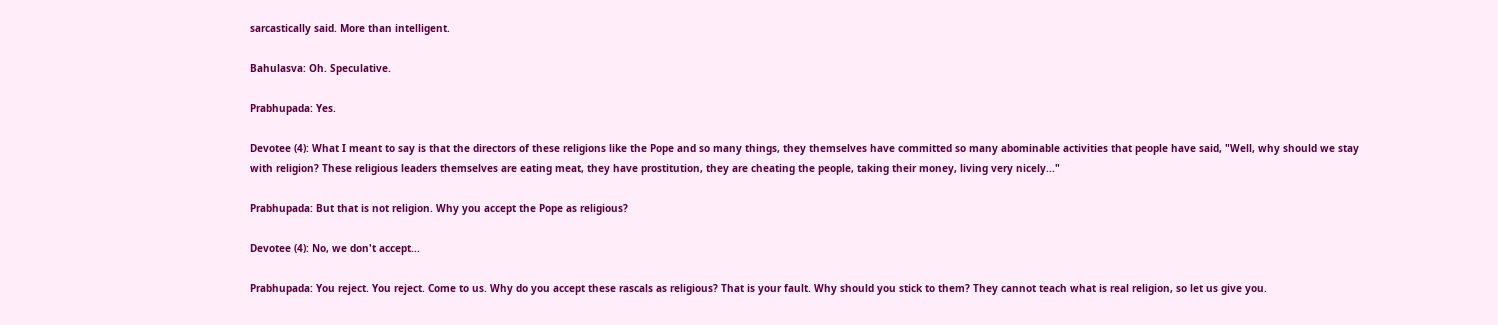sarcastically said. More than intelligent.

Bahulasva: Oh. Speculative.

Prabhupada: Yes.

Devotee (4): What I meant to say is that the directors of these religions like the Pope and so many things, they themselves have committed so many abominable activities that people have said, "Well, why should we stay with religion? These religious leaders themselves are eating meat, they have prostitution, they are cheating the people, taking their money, living very nicely..."

Prabhupada: But that is not religion. Why you accept the Pope as religious?

Devotee (4): No, we don't accept...

Prabhupada: You reject. You reject. Come to us. Why do you accept these rascals as religious? That is your fault. Why should you stick to them? They cannot teach what is real religion, so let us give you.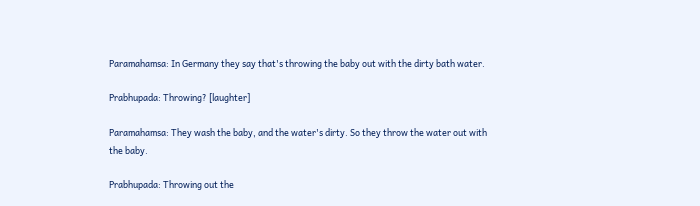Paramahamsa: In Germany they say that's throwing the baby out with the dirty bath water.

Prabhupada: Throwing? [laughter]

Paramahamsa: They wash the baby, and the water's dirty. So they throw the water out with the baby.

Prabhupada: Throwing out the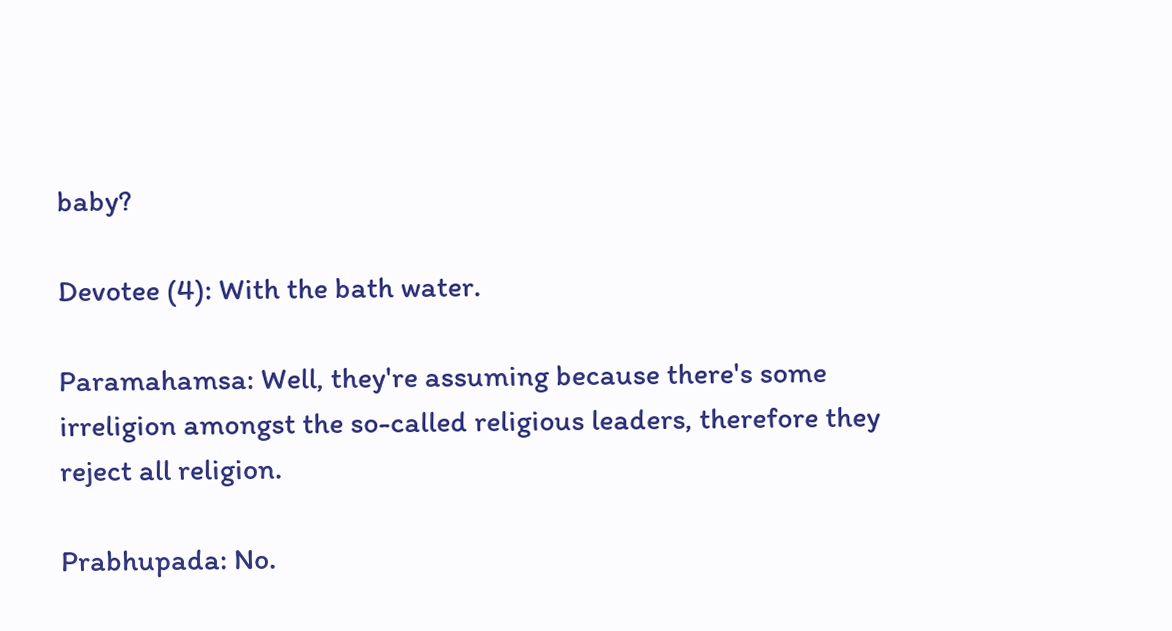baby?

Devotee (4): With the bath water.

Paramahamsa: Well, they're assuming because there's some irreligion amongst the so-called religious leaders, therefore they reject all religion.

Prabhupada: No.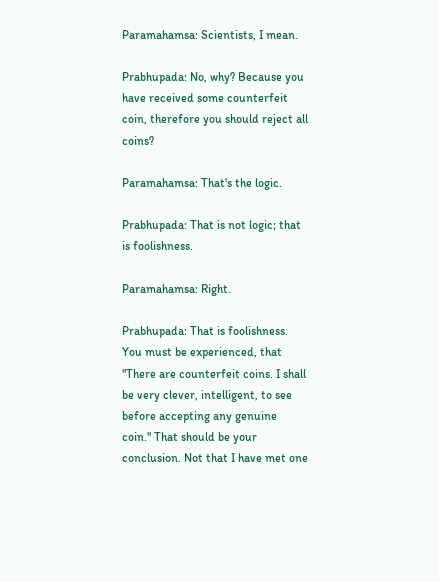Paramahamsa: Scientists, I mean.

Prabhupada: No, why? Because you have received some counterfeit coin, therefore you should reject all coins?

Paramahamsa: That's the logic.

Prabhupada: That is not logic; that is foolishness.

Paramahamsa: Right.

Prabhupada: That is foolishness. You must be experienced, that "There are counterfeit coins. I shall be very clever, intelligent, to see before accepting any genuine coin." That should be your conclusion. Not that I have met one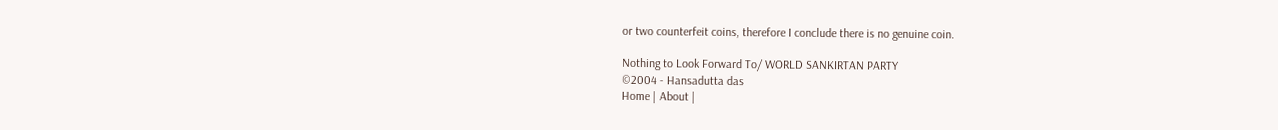or two counterfeit coins, therefore I conclude there is no genuine coin.

Nothing to Look Forward To/ WORLD SANKIRTAN PARTY
©2004 - Hansadutta das
Home | About |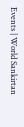Events | World Sankirtan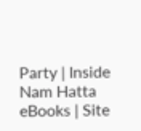Party | Inside Nam Hatta
eBooks | Site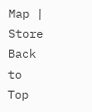Map | Store
Back to Top